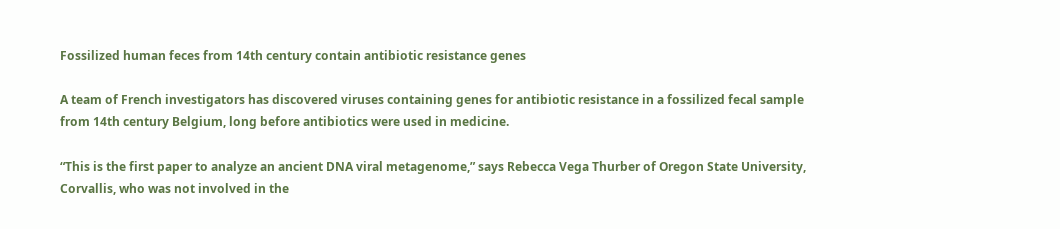Fossilized human feces from 14th century contain antibiotic resistance genes

A team of French investigators has discovered viruses containing genes for antibiotic resistance in a fossilized fecal sample from 14th century Belgium, long before antibiotics were used in medicine.

“This is the first paper to analyze an ancient DNA viral metagenome,” says Rebecca Vega Thurber of Oregon State University, Corvallis, who was not involved in the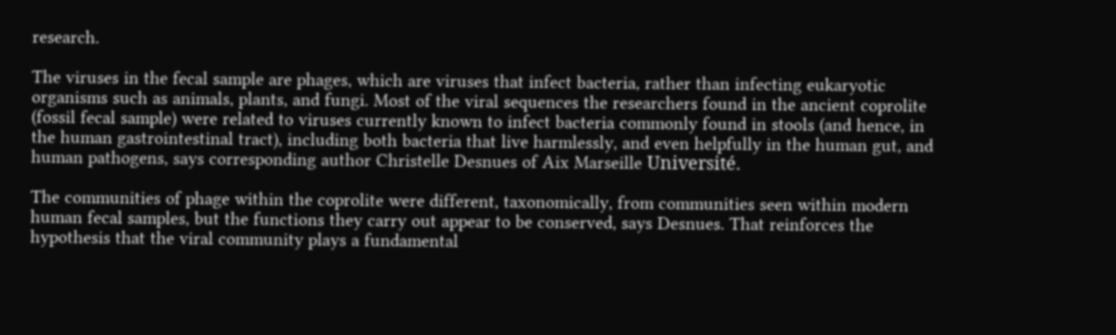research.

The viruses in the fecal sample are phages, which are viruses that infect bacteria, rather than infecting eukaryotic organisms such as animals, plants, and fungi. Most of the viral sequences the researchers found in the ancient coprolite (fossil fecal sample) were related to viruses currently known to infect bacteria commonly found in stools (and hence, in the human gastrointestinal tract), including both bacteria that live harmlessly, and even helpfully in the human gut, and human pathogens, says corresponding author Christelle Desnues of Aix Marseille Université.

The communities of phage within the coprolite were different, taxonomically, from communities seen within modern human fecal samples, but the functions they carry out appear to be conserved, says Desnues. That reinforces the hypothesis that the viral community plays a fundamental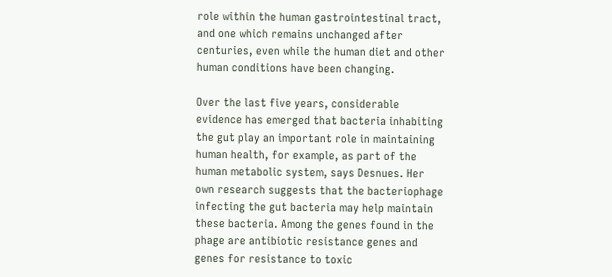role within the human gastrointestinal tract, and one which remains unchanged after centuries, even while the human diet and other human conditions have been changing.

Over the last five years, considerable evidence has emerged that bacteria inhabiting the gut play an important role in maintaining human health, for example, as part of the human metabolic system, says Desnues. Her own research suggests that the bacteriophage infecting the gut bacteria may help maintain these bacteria. Among the genes found in the phage are antibiotic resistance genes and genes for resistance to toxic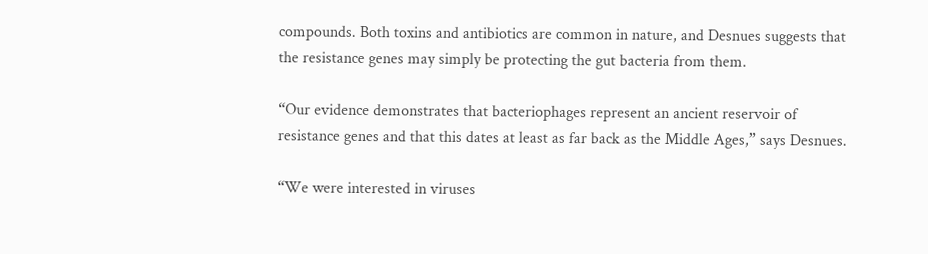compounds. Both toxins and antibiotics are common in nature, and Desnues suggests that the resistance genes may simply be protecting the gut bacteria from them.

“Our evidence demonstrates that bacteriophages represent an ancient reservoir of resistance genes and that this dates at least as far back as the Middle Ages,” says Desnues.

“We were interested in viruses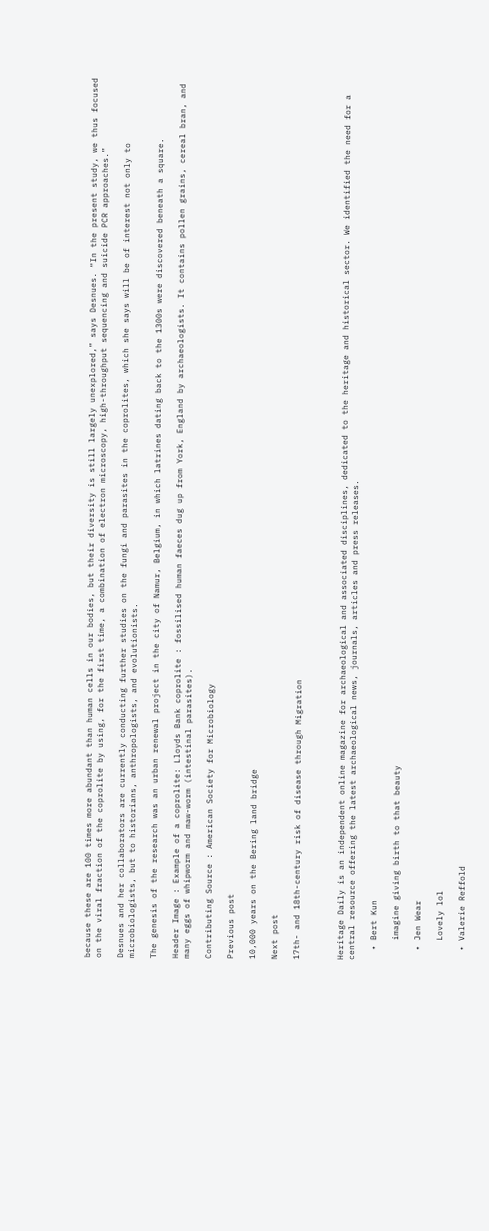because these are 100 times more abundant than human cells in our bodies, but their diversity is still largely unexplored,” says Desnues. “In the present study, we thus focused on the viral fraction of the coprolite by using, for the first time, a combination of electron microscopy, high-throughput sequencing and suicide PCR approaches.”

Desnues and her collaborators are currently conducting further studies on the fungi and parasites in the coprolites, which she says will be of interest not only to microbiologists, but to historians, anthropologists, and evolutionists.

The genesis of the research was an urban renewal project in the city of Namur, Belgium, in which latrines dating back to the 1300s were discovered beneath a square.

Header Image : Example of a coprolite: Lloyds Bank coprolite : fossilised human faeces dug up from York, England by archaeologists. It contains pollen grains, cereal bran, and many eggs of whipworm and maw-worm (intestinal parasites).

Contributing Source : American Society for Microbiology

Previous post

10,000 years on the Bering land bridge

Next post

17th- and 18th-century risk of disease through Migration



Heritage Daily is an independent online magazine for archaeological and associated disciplines, dedicated to the heritage and historical sector. We identified the need for a central resource offering the latest archaeological news, journals, articles and press releases.

  • Bert Kun

    imagine giving birth to that beauty

  • Jen Wear

    Lovely lol

  • Valerie Reffold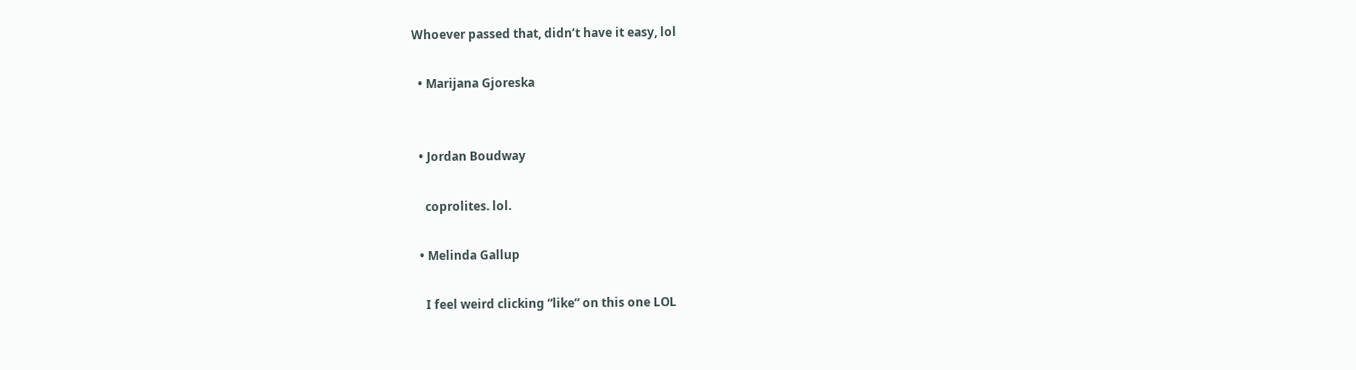Whoever passed that, didn’t have it easy, lol

  • Marijana Gjoreska


  • Jordan Boudway

    coprolites. lol.

  • Melinda Gallup

    I feel weird clicking “like” on this one LOL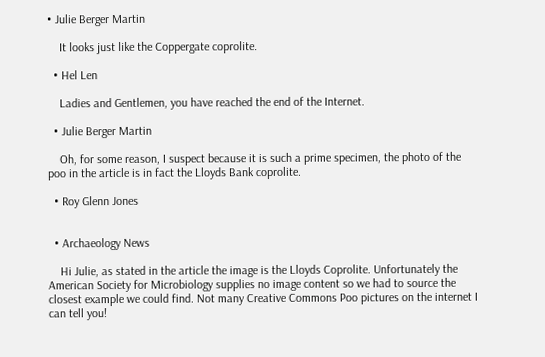• Julie Berger Martin

    It looks just like the Coppergate coprolite.

  • Hel Len

    Ladies and Gentlemen, you have reached the end of the Internet.

  • Julie Berger Martin

    Oh, for some reason, I suspect because it is such a prime specimen, the photo of the poo in the article is in fact the Lloyds Bank coprolite.

  • Roy Glenn Jones


  • Archaeology News

    Hi Julie, as stated in the article the image is the Lloyds Coprolite. Unfortunately the American Society for Microbiology supplies no image content so we had to source the closest example we could find. Not many Creative Commons Poo pictures on the internet I can tell you!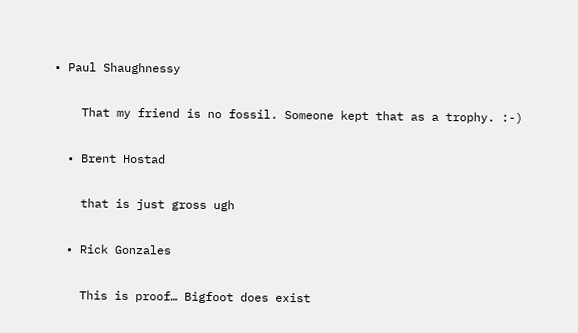• Paul Shaughnessy

    That my friend is no fossil. Someone kept that as a trophy. :-)

  • Brent Hostad

    that is just gross ugh

  • Rick Gonzales

    This is proof… Bigfoot does exist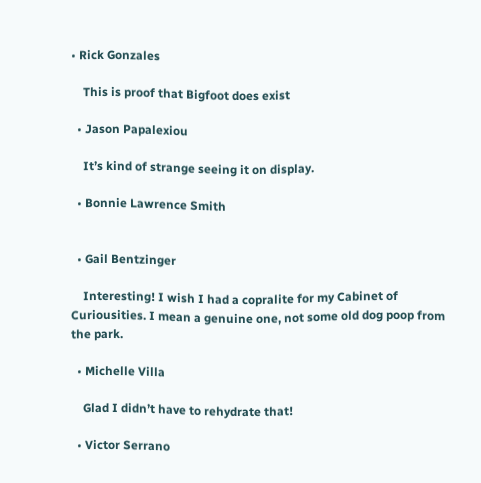• Rick Gonzales

    This is proof that Bigfoot does exist

  • Jason Papalexiou

    It’s kind of strange seeing it on display.

  • Bonnie Lawrence Smith


  • Gail Bentzinger

    Interesting! I wish I had a copralite for my Cabinet of Curiousities. I mean a genuine one, not some old dog poop from the park.

  • Michelle Villa

    Glad I didn’t have to rehydrate that!

  • Victor Serrano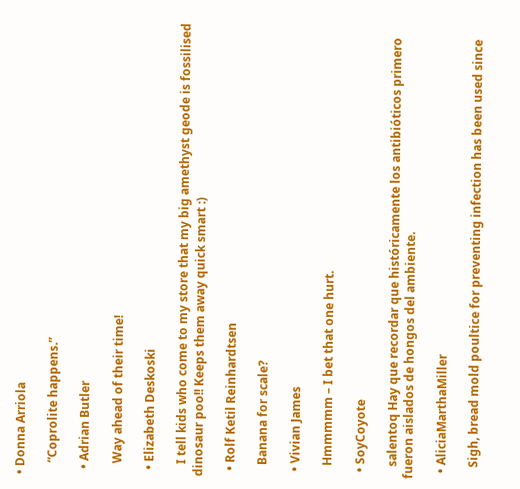• Donna Arriola

    “Coprolite happens.”

  • Adrian Butler

    Way ahead of their time!

  • Elizabeth Deskoski

    I tell kids who come to my store that my big amethyst geode is fossilised dinosaur poo!! Keeps them away quick smart :)

  • Rolf Ketil Reinhardtsen

    Banana for scale?

  • Vivian James

    Hmmmmm – I bet that one hurt.

  • SoyCoyote

    salentoq Hay que recordar que históricamente los antibióticos primero fueron aislados de hongos del ambiente.

  • AliciaMarthaMiller

    Sigh, bread mold poultice for preventing infection has been used since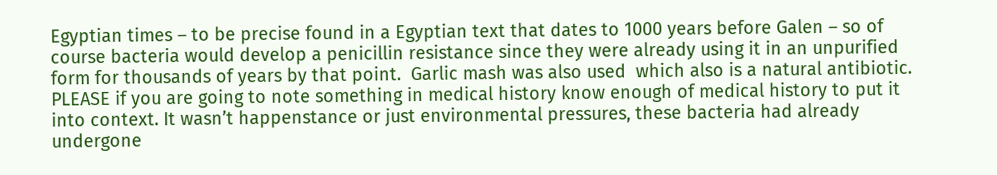Egyptian times – to be precise found in a Egyptian text that dates to 1000 years before Galen – so of course bacteria would develop a penicillin resistance since they were already using it in an unpurified form for thousands of years by that point.  Garlic mash was also used  which also is a natural antibiotic.  PLEASE if you are going to note something in medical history know enough of medical history to put it into context. It wasn’t happenstance or just environmental pressures, these bacteria had already undergone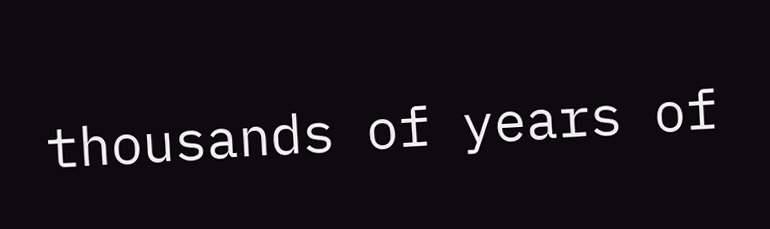thousands of years of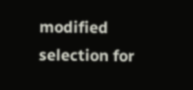modified selection for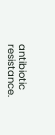antibiotic resistance.